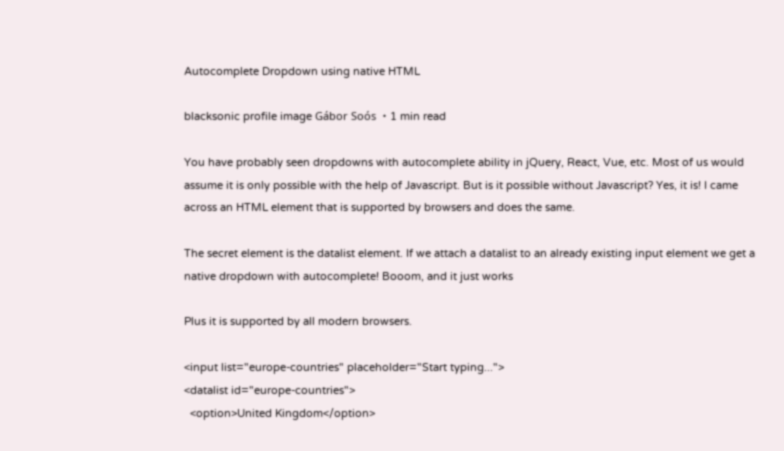Autocomplete Dropdown using native HTML

blacksonic profile image Gábor Soós ・1 min read

You have probably seen dropdowns with autocomplete ability in jQuery, React, Vue, etc. Most of us would assume it is only possible with the help of Javascript. But is it possible without Javascript? Yes, it is! I came across an HTML element that is supported by browsers and does the same.

The secret element is the datalist element. If we attach a datalist to an already existing input element we get a native dropdown with autocomplete! Booom, and it just works

Plus it is supported by all modern browsers.

<input list="europe-countries" placeholder="Start typing...">
<datalist id="europe-countries">
  <option>United Kingdom</option>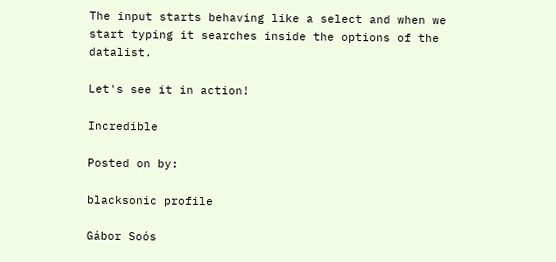The input starts behaving like a select and when we start typing it searches inside the options of the datalist.

Let's see it in action!

Incredible

Posted on by:

blacksonic profile

Gábor Soós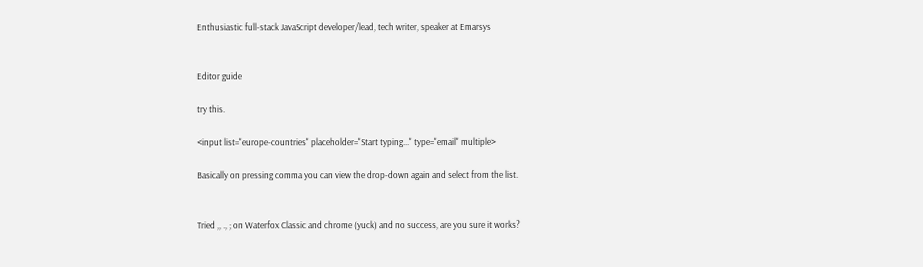Enthusiastic full-stack JavaScript developer/lead, tech writer, speaker at Emarsys


Editor guide

try this.

<input list="europe-countries" placeholder="Start typing..." type="email" multiple>

Basically on pressing comma you can view the drop-down again and select from the list.


Tried ,, ., ; on Waterfox Classic and chrome (yuck) and no success, are you sure it works?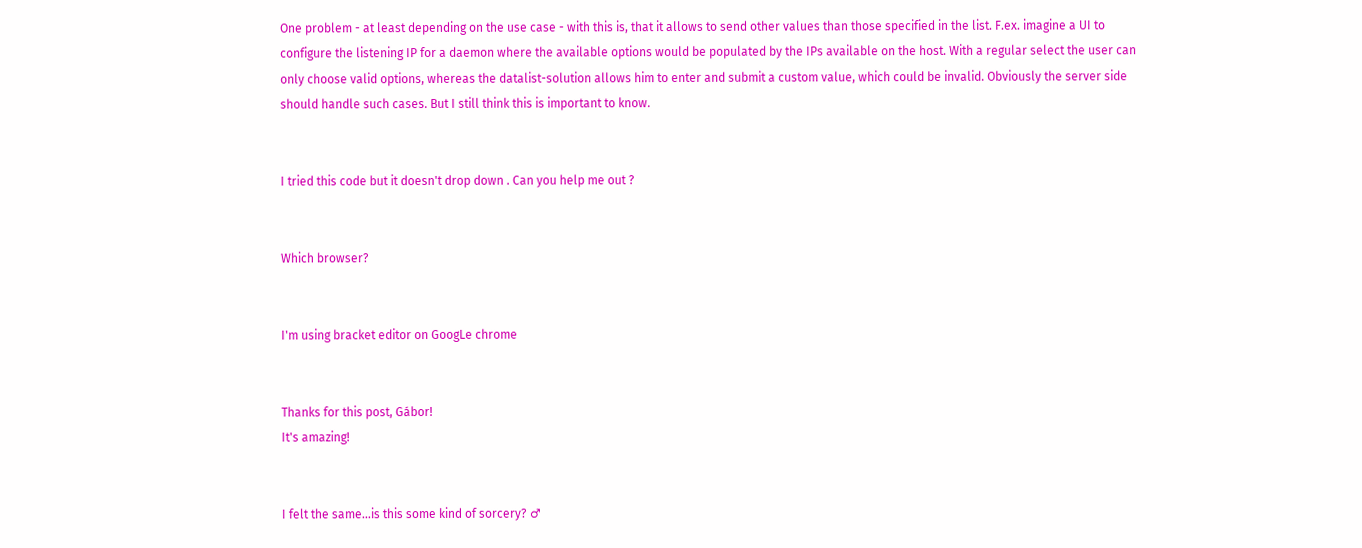One problem - at least depending on the use case - with this is, that it allows to send other values than those specified in the list. F.ex. imagine a UI to configure the listening IP for a daemon where the available options would be populated by the IPs available on the host. With a regular select the user can only choose valid options, whereas the datalist-solution allows him to enter and submit a custom value, which could be invalid. Obviously the server side should handle such cases. But I still think this is important to know.


I tried this code but it doesn't drop down . Can you help me out ?


Which browser?


I'm using bracket editor on GoogLe chrome


Thanks for this post, Gábor!
It's amazing!


I felt the same...is this some kind of sorcery? ♂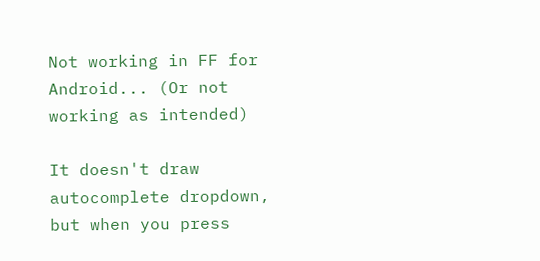Not working in FF for Android... (Or not working as intended)

It doesn't draw autocomplete dropdown, but when you press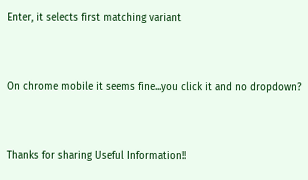Enter, it selects first matching variant


On chrome mobile it seems fine...you click it and no dropdown?


Thanks for sharing Useful Information!!